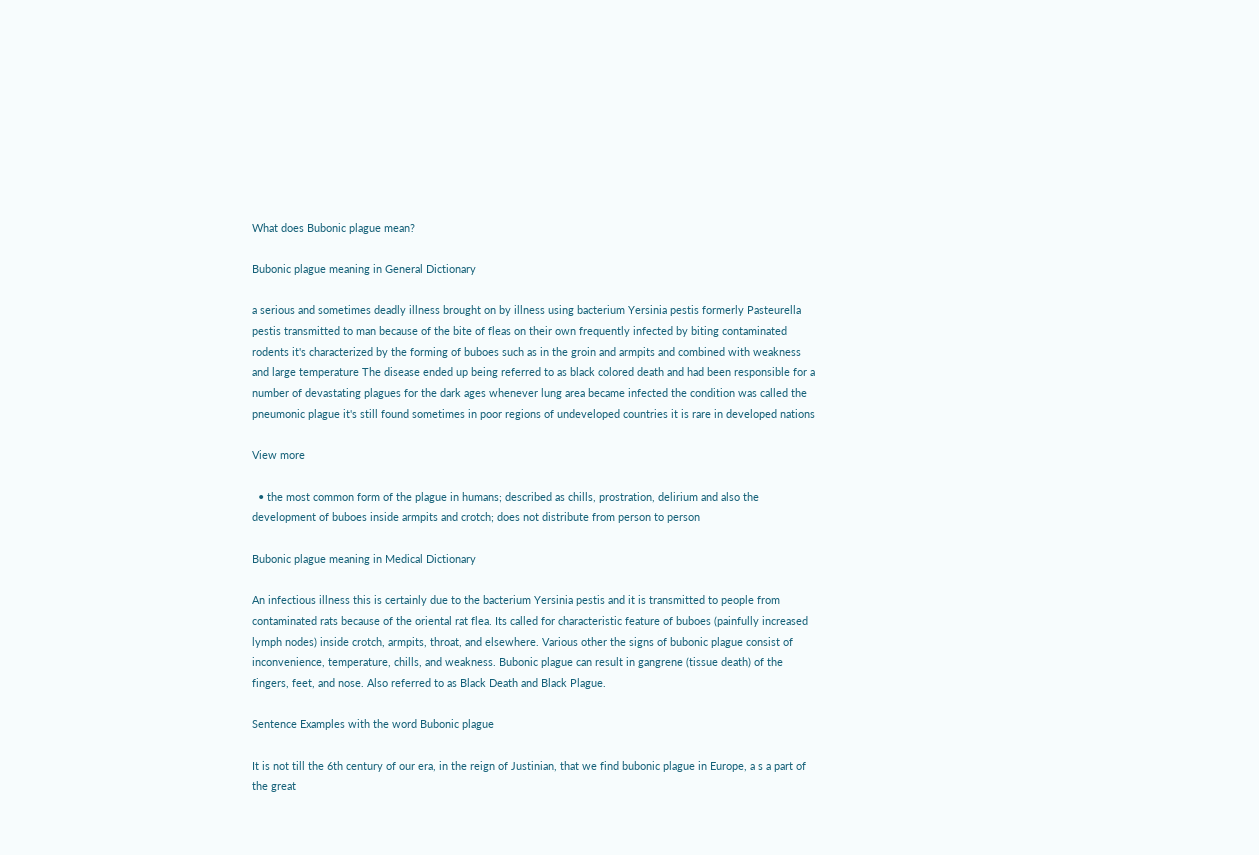What does Bubonic plague mean?

Bubonic plague meaning in General Dictionary

a serious and sometimes deadly illness brought on by illness using bacterium Yersinia pestis formerly Pasteurella pestis transmitted to man because of the bite of fleas on their own frequently infected by biting contaminated rodents it's characterized by the forming of buboes such as in the groin and armpits and combined with weakness and large temperature The disease ended up being referred to as black colored death and had been responsible for a number of devastating plagues for the dark ages whenever lung area became infected the condition was called the pneumonic plague it's still found sometimes in poor regions of undeveloped countries it is rare in developed nations

View more

  • the most common form of the plague in humans; described as chills, prostration, delirium and also the development of buboes inside armpits and crotch; does not distribute from person to person

Bubonic plague meaning in Medical Dictionary

An infectious illness this is certainly due to the bacterium Yersinia pestis and it is transmitted to people from contaminated rats because of the oriental rat flea. Its called for characteristic feature of buboes (painfully increased lymph nodes) inside crotch, armpits, throat, and elsewhere. Various other the signs of bubonic plague consist of inconvenience, temperature, chills, and weakness. Bubonic plague can result in gangrene (tissue death) of the fingers, feet, and nose. Also referred to as Black Death and Black Plague.

Sentence Examples with the word Bubonic plague

It is not till the 6th century of our era, in the reign of Justinian, that we find bubonic plague in Europe, a s a part of the great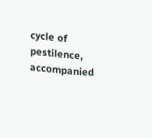cycle of pestilence, accompanied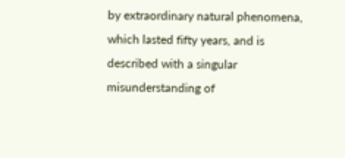by extraordinary natural phenomena, which lasted fifty years, and is described with a singular misunderstanding of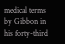medical terms by Gibbon in his forty-third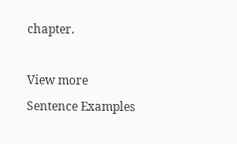chapter.

View more Sentence Examples